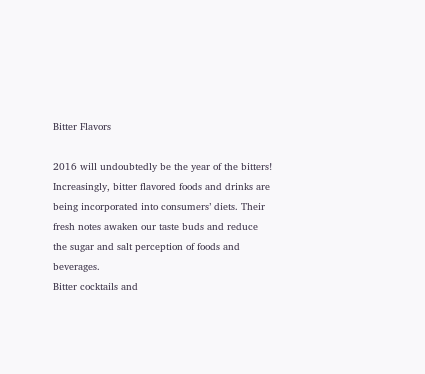Bitter Flavors

2016 will undoubtedly be the year of the bitters!
Increasingly, bitter flavored foods and drinks are being incorporated into consumers’ diets. Their fresh notes awaken our taste buds and reduce the sugar and salt perception of foods and beverages.
Bitter cocktails and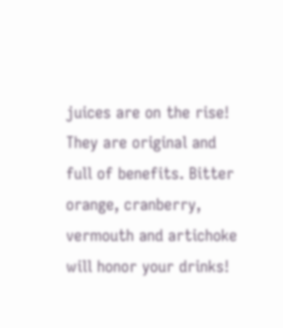juices are on the rise! They are original and full of benefits. Bitter orange, cranberry, vermouth and artichoke will honor your drinks!